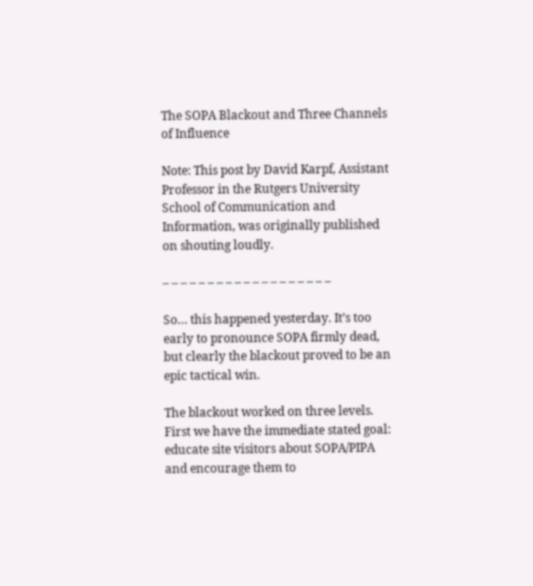The SOPA Blackout and Three Channels of Influence

Note: This post by David Karpf, Assistant Professor in the Rutgers University School of Communication and Information, was originally published on shouting loudly.

– – – – – – – – – – – – – – – – – – –

So… this happened yesterday. It’s too early to pronounce SOPA firmly dead, but clearly the blackout proved to be an epic tactical win.

The blackout worked on three levels. First we have the immediate stated goal: educate site visitors about SOPA/PIPA and encourage them to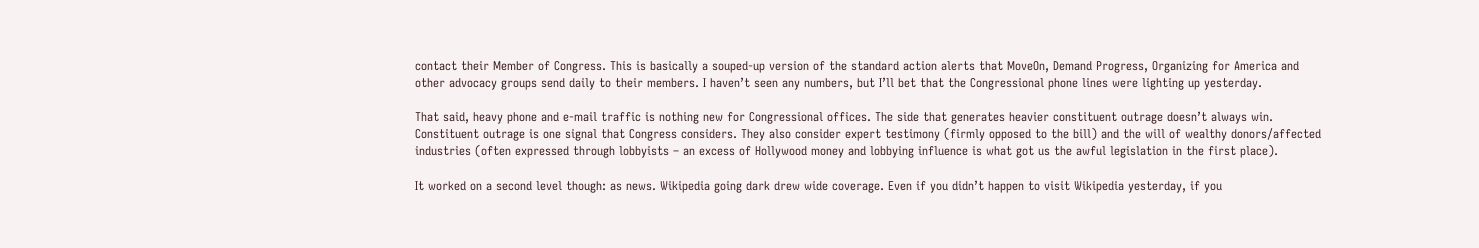contact their Member of Congress. This is basically a souped-up version of the standard action alerts that MoveOn, Demand Progress, Organizing for America and other advocacy groups send daily to their members. I haven’t seen any numbers, but I’ll bet that the Congressional phone lines were lighting up yesterday.

That said, heavy phone and e-mail traffic is nothing new for Congressional offices. The side that generates heavier constituent outrage doesn’t always win. Constituent outrage is one signal that Congress considers. They also consider expert testimony (firmly opposed to the bill) and the will of wealthy donors/affected industries (often expressed through lobbyists – an excess of Hollywood money and lobbying influence is what got us the awful legislation in the first place).

It worked on a second level though: as news. Wikipedia going dark drew wide coverage. Even if you didn’t happen to visit Wikipedia yesterday, if you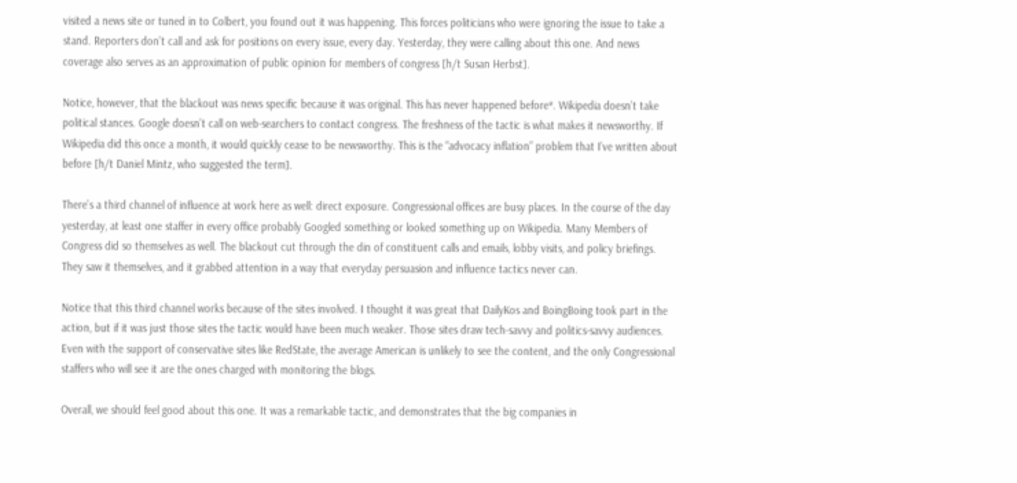visited a news site or tuned in to Colbert, you found out it was happening. This forces politicians who were ignoring the issue to take a stand. Reporters don’t call and ask for positions on every issue, every day. Yesterday, they were calling about this one. And news coverage also serves as an approximation of public opinion for members of congress [h/t Susan Herbst].

Notice, however, that the blackout was news specific because it was original. This has never happened before*. Wikipedia doesn’t take political stances. Google doesn’t call on web-searchers to contact congress. The freshness of the tactic is what makes it newsworthy. If Wikipedia did this once a month, it would quickly cease to be newsworthy. This is the “advocacy inflation” problem that I’ve written about before [h/t Daniel Mintz, who suggested the term].

There’s a third channel of influence at work here as well: direct exposure. Congressional offices are busy places. In the course of the day yesterday, at least one staffer in every office probably Googled something or looked something up on Wikipedia. Many Members of Congress did so themselves as well. The blackout cut through the din of constituent calls and emails, lobby visits, and policy briefings. They saw it themselves, and it grabbed attention in a way that everyday persuasion and influence tactics never can.

Notice that this third channel works because of the sites involved. I thought it was great that DailyKos and BoingBoing took part in the action, but if it was just those sites the tactic would have been much weaker. Those sites draw tech-savvy and politics-savvy audiences. Even with the support of conservative sites like RedState, the average American is unlikely to see the content, and the only Congressional staffers who will see it are the ones charged with monitoring the blogs.

Overall, we should feel good about this one. It was a remarkable tactic, and demonstrates that the big companies in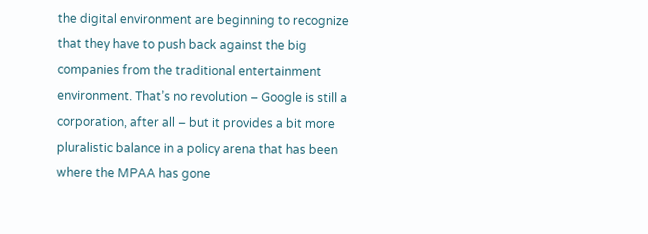the digital environment are beginning to recognize that they have to push back against the big companies from the traditional entertainment environment. That’s no revolution – Google is still a corporation, after all – but it provides a bit more pluralistic balance in a policy arena that has been where the MPAA has gone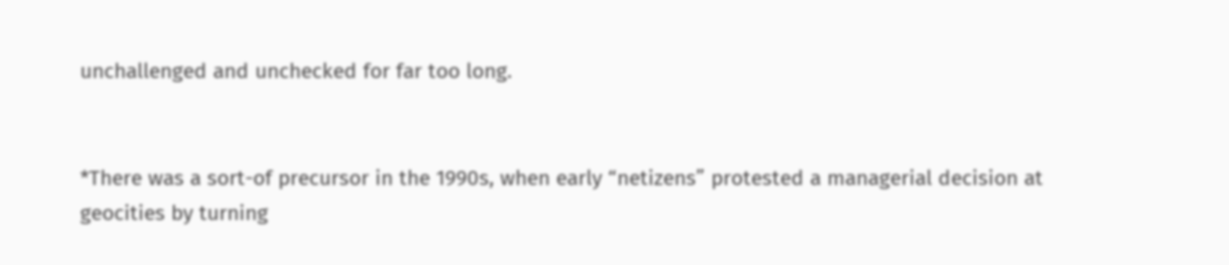unchallenged and unchecked for far too long.


*There was a sort-of precursor in the 1990s, when early “netizens” protested a managerial decision at geocities by turning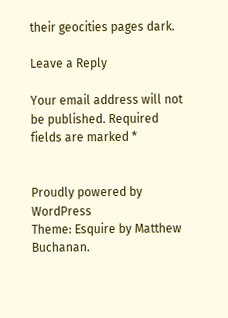their geocities pages dark.

Leave a Reply

Your email address will not be published. Required fields are marked *


Proudly powered by WordPress
Theme: Esquire by Matthew Buchanan.